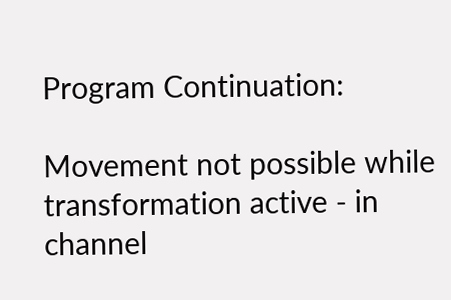Program Continuation:

Movement not possible while transformation active - in channel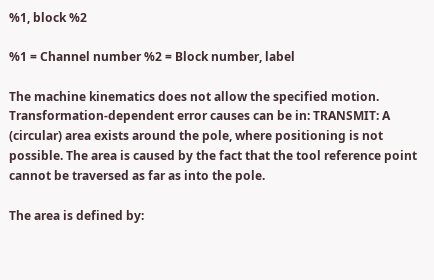%1, block %2

%1 = Channel number %2 = Block number, label

The machine kinematics does not allow the specified motion. Transformation-dependent error causes can be in: TRANSMIT: A (circular) area exists around the pole, where positioning is not possible. The area is caused by the fact that the tool reference point cannot be traversed as far as into the pole.

The area is defined by: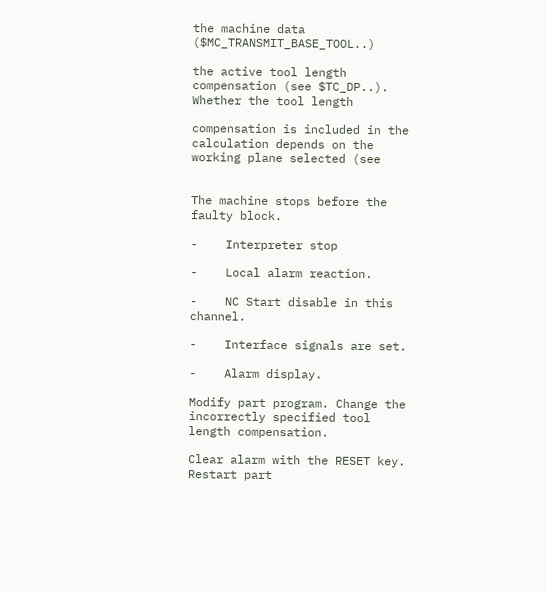the machine data ($MC_TRANSMIT_BASE_TOOL..)

the active tool length compensation (see $TC_DP..). Whether the tool length

compensation is included in the calculation depends on the working plane selected (see


The machine stops before the faulty block.

-    Interpreter stop

-    Local alarm reaction.

-    NC Start disable in this channel.

-    Interface signals are set.

-    Alarm display.

Modify part program. Change the incorrectly specified tool length compensation.

Clear alarm with the RESET key. Restart part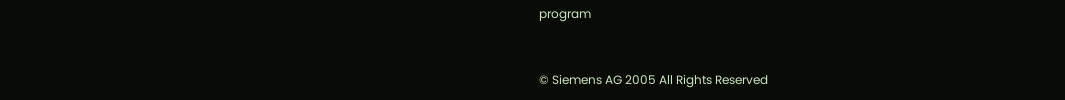program


© Siemens AG 2005 All Rights Reserved